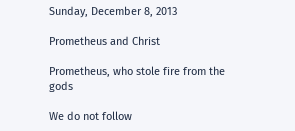Sunday, December 8, 2013

Prometheus and Christ

Prometheus, who stole fire from the gods

We do not follow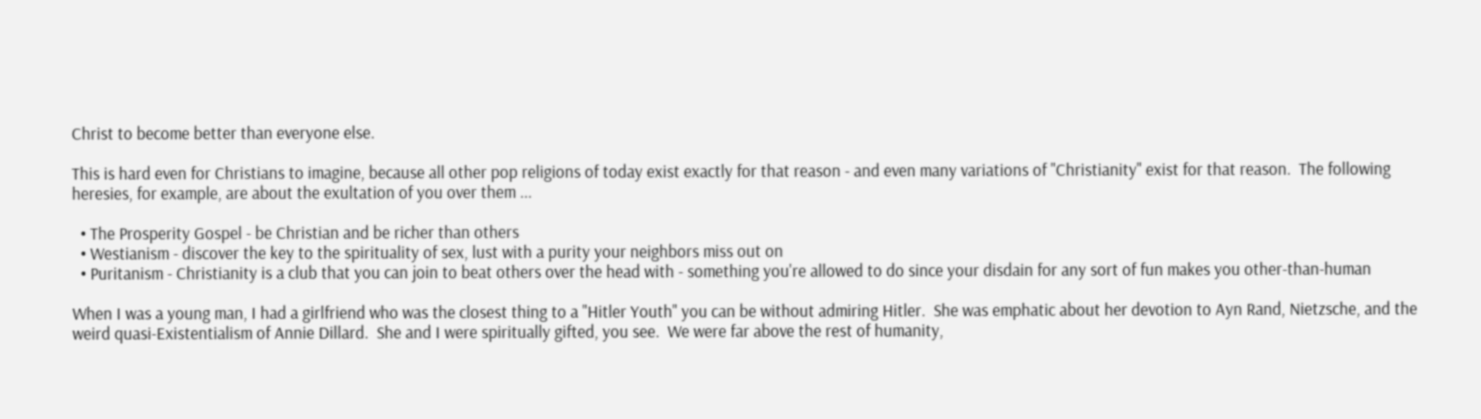Christ to become better than everyone else.

This is hard even for Christians to imagine, because all other pop religions of today exist exactly for that reason - and even many variations of "Christianity" exist for that reason.  The following heresies, for example, are about the exultation of you over them ...

  • The Prosperity Gospel - be Christian and be richer than others
  • Westianism - discover the key to the spirituality of sex, lust with a purity your neighbors miss out on
  • Puritanism - Christianity is a club that you can join to beat others over the head with - something you're allowed to do since your disdain for any sort of fun makes you other-than-human

When I was a young man, I had a girlfriend who was the closest thing to a "Hitler Youth" you can be without admiring Hitler.  She was emphatic about her devotion to Ayn Rand, Nietzsche, and the weird quasi-Existentialism of Annie Dillard.  She and I were spiritually gifted, you see.  We were far above the rest of humanity,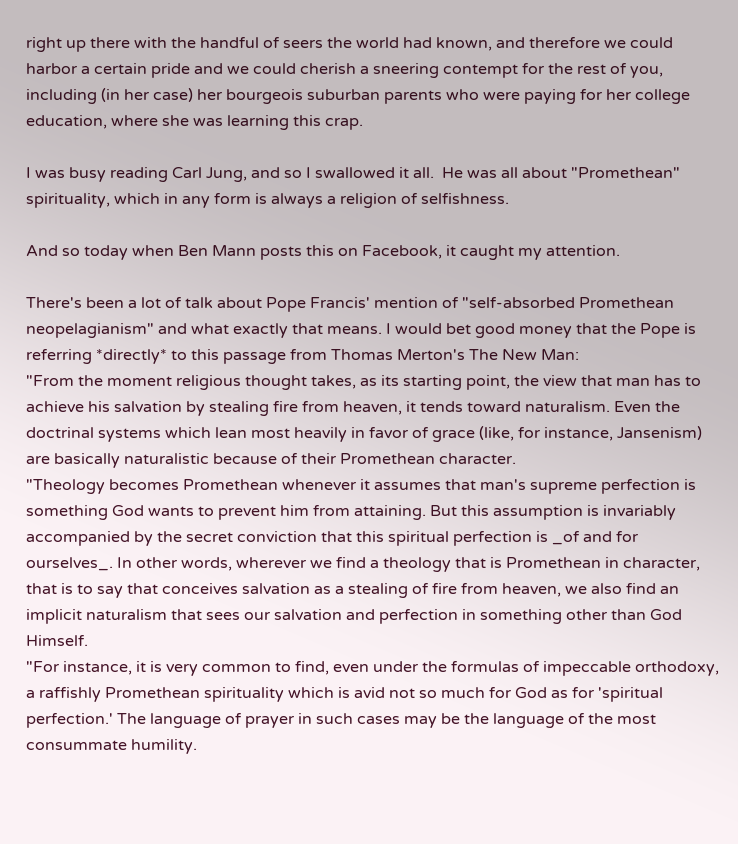right up there with the handful of seers the world had known, and therefore we could harbor a certain pride and we could cherish a sneering contempt for the rest of you, including (in her case) her bourgeois suburban parents who were paying for her college education, where she was learning this crap.

I was busy reading Carl Jung, and so I swallowed it all.  He was all about "Promethean" spirituality, which in any form is always a religion of selfishness.

And so today when Ben Mann posts this on Facebook, it caught my attention.

There's been a lot of talk about Pope Francis' mention of "self-absorbed Promethean neopelagianism" and what exactly that means. I would bet good money that the Pope is referring *directly* to this passage from Thomas Merton's The New Man:
"From the moment religious thought takes, as its starting point, the view that man has to achieve his salvation by stealing fire from heaven, it tends toward naturalism. Even the doctrinal systems which lean most heavily in favor of grace (like, for instance, Jansenism) are basically naturalistic because of their Promethean character.
"Theology becomes Promethean whenever it assumes that man's supreme perfection is something God wants to prevent him from attaining. But this assumption is invariably accompanied by the secret conviction that this spiritual perfection is _of and for ourselves_. In other words, wherever we find a theology that is Promethean in character, that is to say that conceives salvation as a stealing of fire from heaven, we also find an implicit naturalism that sees our salvation and perfection in something other than God Himself.
"For instance, it is very common to find, even under the formulas of impeccable orthodoxy, a raffishly Promethean spirituality which is avid not so much for God as for 'spiritual perfection.' The language of prayer in such cases may be the language of the most consummate humility.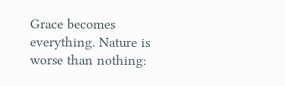Grace becomes everything. Nature is worse than nothing: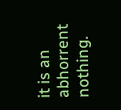it is an abhorrent nothing.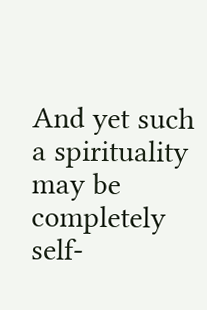And yet such a spirituality may be completely self-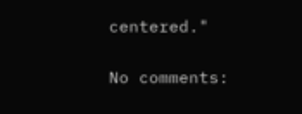centered."

No comments: